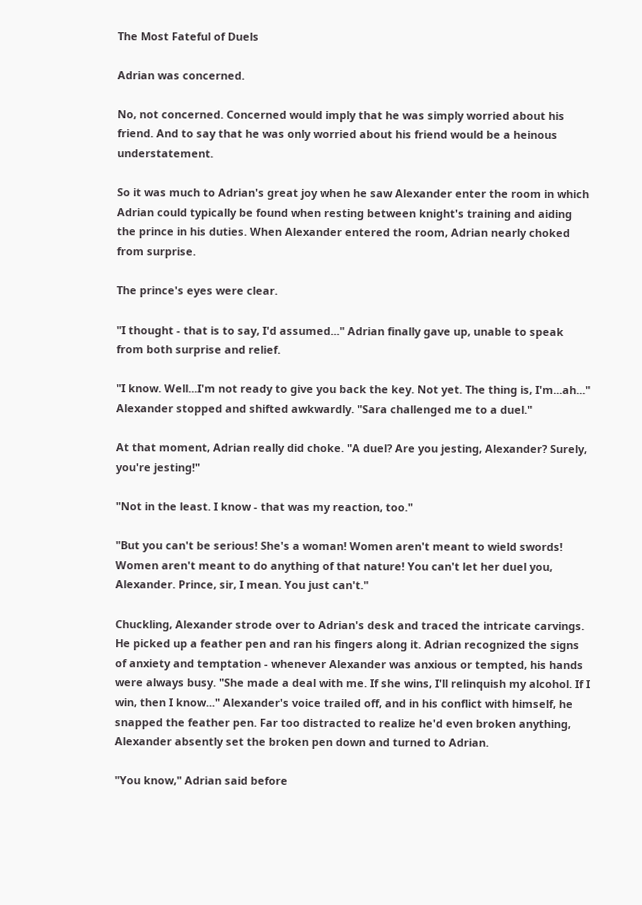The Most Fateful of Duels

Adrian was concerned.

No, not concerned. Concerned would imply that he was simply worried about his friend. And to say that he was only worried about his friend would be a heinous understatement.

So it was much to Adrian's great joy when he saw Alexander enter the room in which Adrian could typically be found when resting between knight's training and aiding the prince in his duties. When Alexander entered the room, Adrian nearly choked from surprise.

The prince's eyes were clear.

"I thought - that is to say, I'd assumed..." Adrian finally gave up, unable to speak from both surprise and relief.

"I know. Well...I'm not ready to give you back the key. Not yet. The thing is, I'm...ah..." Alexander stopped and shifted awkwardly. "Sara challenged me to a duel."

At that moment, Adrian really did choke. "A duel? Are you jesting, Alexander? Surely, you're jesting!"

"Not in the least. I know - that was my reaction, too."

"But you can't be serious! She's a woman! Women aren't meant to wield swords! Women aren't meant to do anything of that nature! You can't let her duel you, Alexander. Prince, sir, I mean. You just can't."

Chuckling, Alexander strode over to Adrian's desk and traced the intricate carvings. He picked up a feather pen and ran his fingers along it. Adrian recognized the signs of anxiety and temptation - whenever Alexander was anxious or tempted, his hands were always busy. "She made a deal with me. If she wins, I'll relinquish my alcohol. If I win, then I know..." Alexander's voice trailed off, and in his conflict with himself, he snapped the feather pen. Far too distracted to realize he'd even broken anything, Alexander absently set the broken pen down and turned to Adrian.

"You know," Adrian said before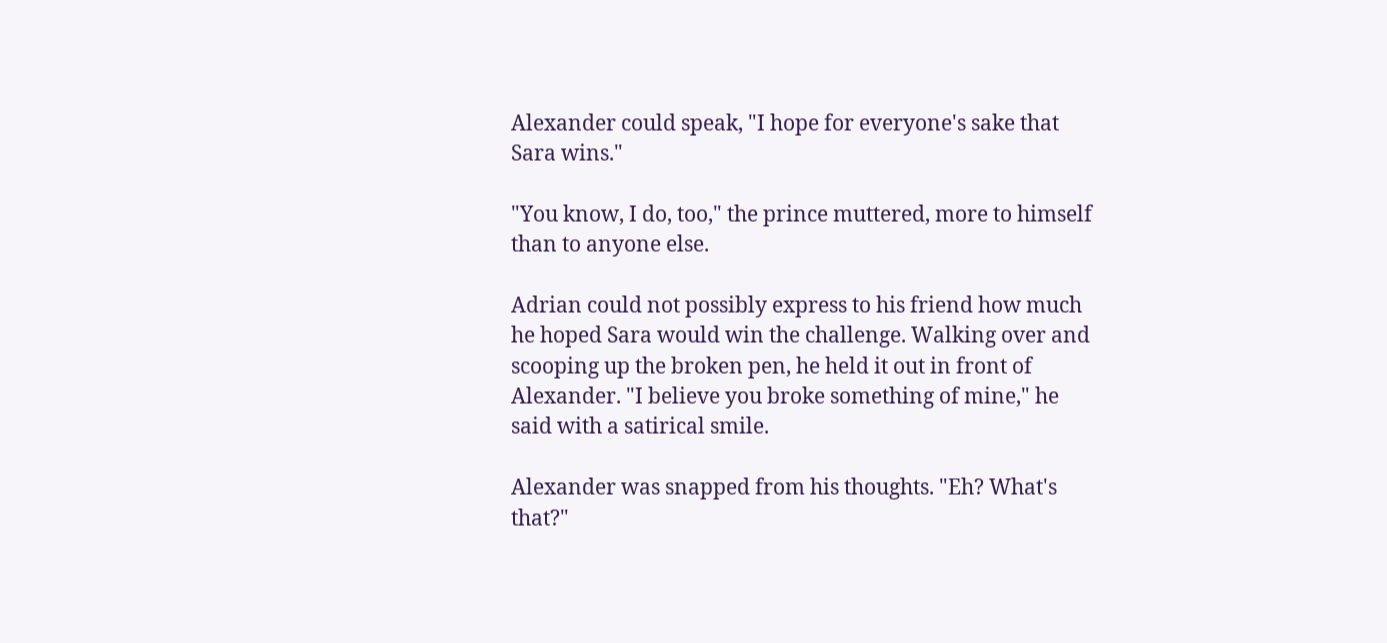Alexander could speak, "I hope for everyone's sake that Sara wins."

"You know, I do, too," the prince muttered, more to himself than to anyone else.

Adrian could not possibly express to his friend how much he hoped Sara would win the challenge. Walking over and scooping up the broken pen, he held it out in front of Alexander. "I believe you broke something of mine," he said with a satirical smile.

Alexander was snapped from his thoughts. "Eh? What's that?"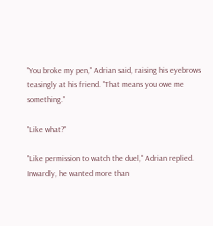"You broke my pen," Adrian said, raising his eyebrows teasingly at his friend. "That means you owe me something."

"Like what?"

"Like permission to watch the duel," Adrian replied. Inwardly, he wanted more than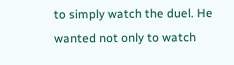to simply watch the duel. He wanted not only to watch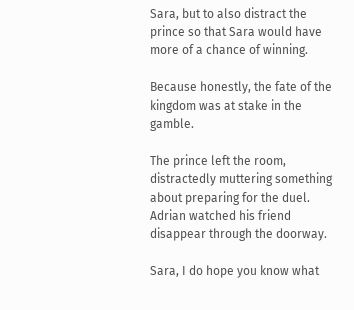Sara, but to also distract the prince so that Sara would have more of a chance of winning.

Because honestly, the fate of the kingdom was at stake in the gamble.

The prince left the room, distractedly muttering something about preparing for the duel. Adrian watched his friend disappear through the doorway.

Sara, I do hope you know what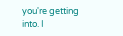you're getting into. I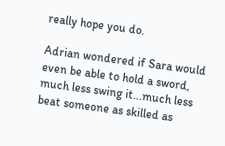really hope you do.

Adrian wondered if Sara would even be able to hold a sword, much less swing it...much less beat someone as skilled as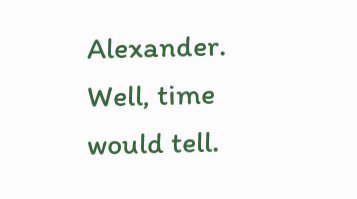Alexander. Well, time would tell.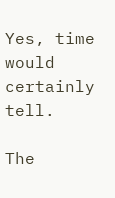Yes, time would certainly tell.

The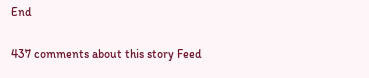End

437 comments about this story Feed